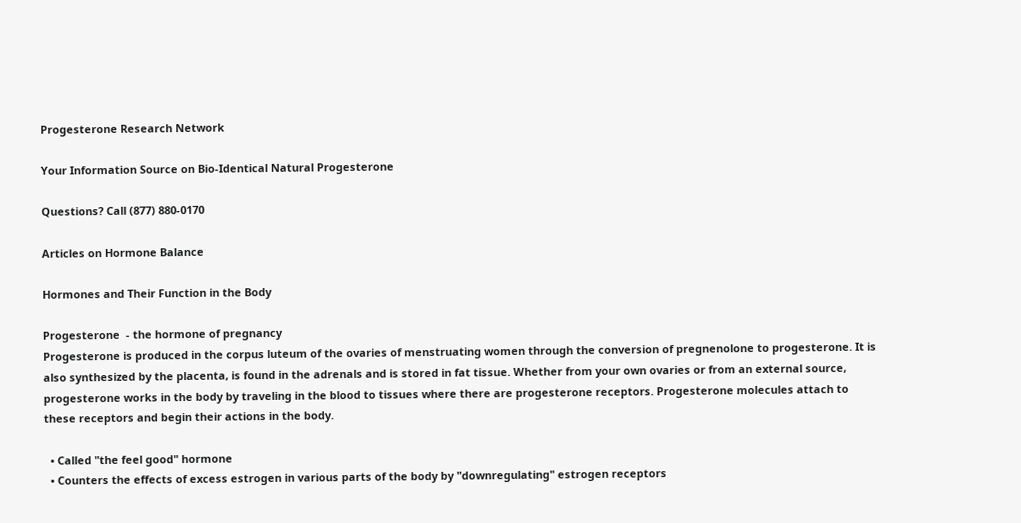Progesterone Research Network

Your Information Source on Bio-Identical Natural Progesterone

Questions? Call (877) 880-0170

Articles on Hormone Balance

Hormones and Their Function in the Body

Progesterone  - the hormone of pregnancy
Progesterone is produced in the corpus luteum of the ovaries of menstruating women through the conversion of pregnenolone to progesterone. It is also synthesized by the placenta, is found in the adrenals and is stored in fat tissue. Whether from your own ovaries or from an external source, progesterone works in the body by traveling in the blood to tissues where there are progesterone receptors. Progesterone molecules attach to these receptors and begin their actions in the body.

  • Called "the feel good" hormone
  • Counters the effects of excess estrogen in various parts of the body by "downregulating" estrogen receptors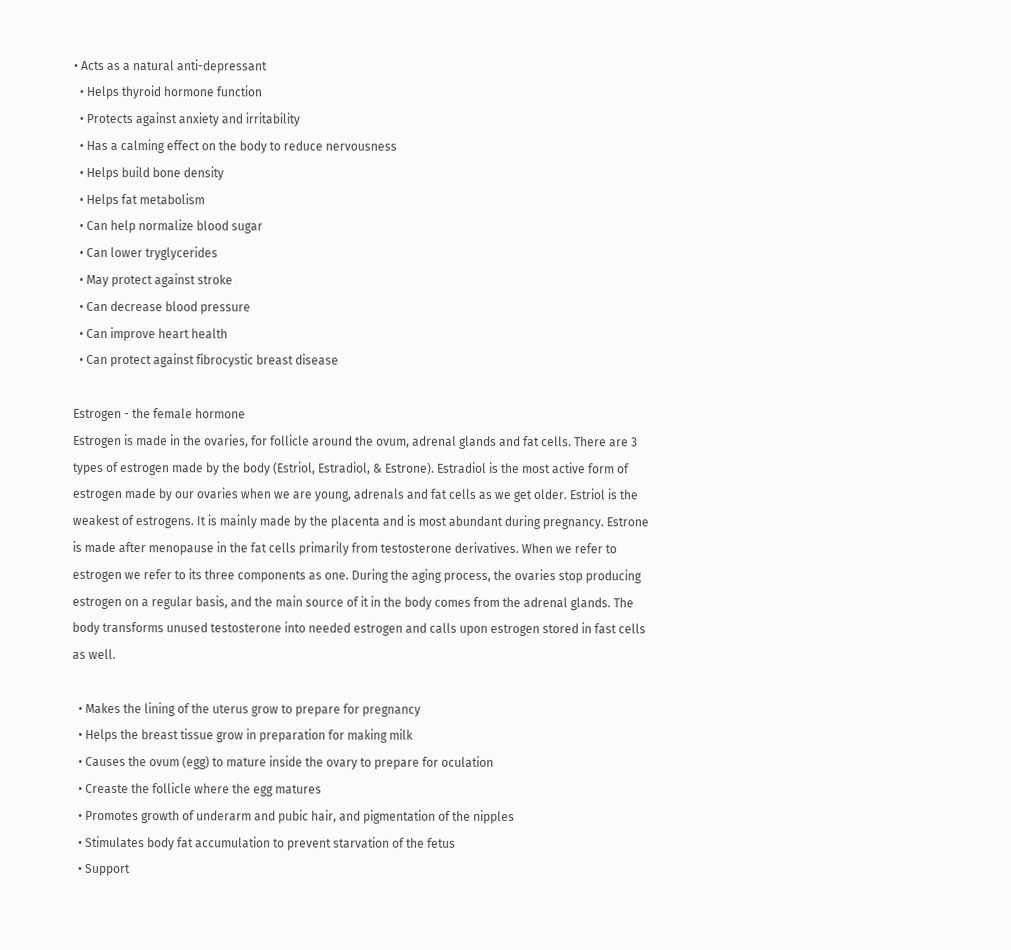• Acts as a natural anti-depressant
  • Helps thyroid hormone function
  • Protects against anxiety and irritability
  • Has a calming effect on the body to reduce nervousness
  • Helps build bone density
  • Helps fat metabolism
  • Can help normalize blood sugar
  • Can lower tryglycerides
  • May protect against stroke
  • Can decrease blood pressure
  • Can improve heart health
  • Can protect against fibrocystic breast disease

Estrogen - the female hormone
Estrogen is made in the ovaries, for follicle around the ovum, adrenal glands and fat cells. There are 3 types of estrogen made by the body (Estriol, Estradiol, & Estrone). Estradiol is the most active form of estrogen made by our ovaries when we are young, adrenals and fat cells as we get older. Estriol is the weakest of estrogens. It is mainly made by the placenta and is most abundant during pregnancy. Estrone is made after menopause in the fat cells primarily from testosterone derivatives. When we refer to estrogen we refer to its three components as one. During the aging process, the ovaries stop producing estrogen on a regular basis, and the main source of it in the body comes from the adrenal glands. The body transforms unused testosterone into needed estrogen and calls upon estrogen stored in fast cells as well.

  • Makes the lining of the uterus grow to prepare for pregnancy
  • Helps the breast tissue grow in preparation for making milk
  • Causes the ovum (egg) to mature inside the ovary to prepare for oculation
  • Creaste the follicle where the egg matures
  • Promotes growth of underarm and pubic hair, and pigmentation of the nipples
  • Stimulates body fat accumulation to prevent starvation of the fetus
  • Support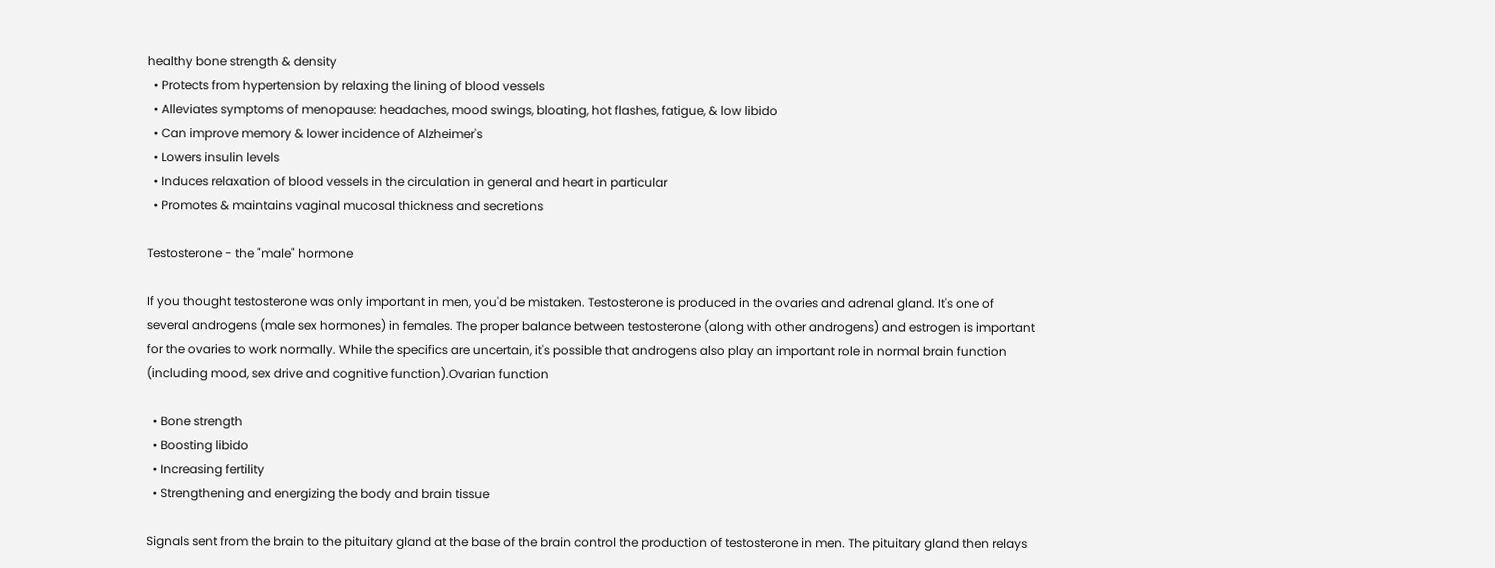healthy bone strength & density
  • Protects from hypertension by relaxing the lining of blood vessels
  • Alleviates symptoms of menopause: headaches, mood swings, bloating, hot flashes, fatigue, & low libido
  • Can improve memory & lower incidence of Alzheimer's
  • Lowers insulin levels
  • Induces relaxation of blood vessels in the circulation in general and heart in particular
  • Promotes & maintains vaginal mucosal thickness and secretions

Testosterone - the "male" hormone

If you thought testosterone was only important in men, you'd be mistaken. Testosterone is produced in the ovaries and adrenal gland. It's one of several androgens (male sex hormones) in females. The proper balance between testosterone (along with other androgens) and estrogen is important for the ovaries to work normally. While the specifics are uncertain, it's possible that androgens also play an important role in normal brain function (including mood, sex drive and cognitive function).Ovarian function

  • Bone strength
  • Boosting libido
  • Increasing fertility
  • Strengthening and energizing the body and brain tissue

Signals sent from the brain to the pituitary gland at the base of the brain control the production of testosterone in men. The pituitary gland then relays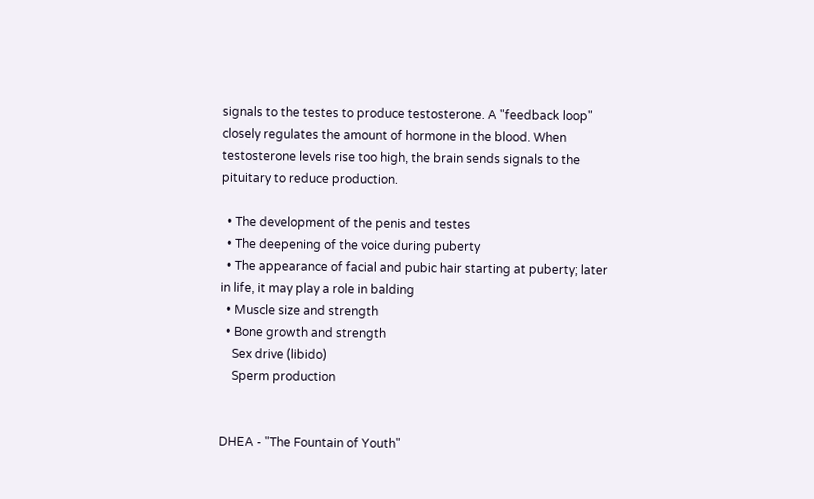signals to the testes to produce testosterone. A "feedback loop" closely regulates the amount of hormone in the blood. When testosterone levels rise too high, the brain sends signals to the pituitary to reduce production.

  • The development of the penis and testes
  • The deepening of the voice during puberty
  • The appearance of facial and pubic hair starting at puberty; later in life, it may play a role in balding
  • Muscle size and strength
  • Bone growth and strength
    Sex drive (libido)
    Sperm production


DHEA - "The Fountain of Youth"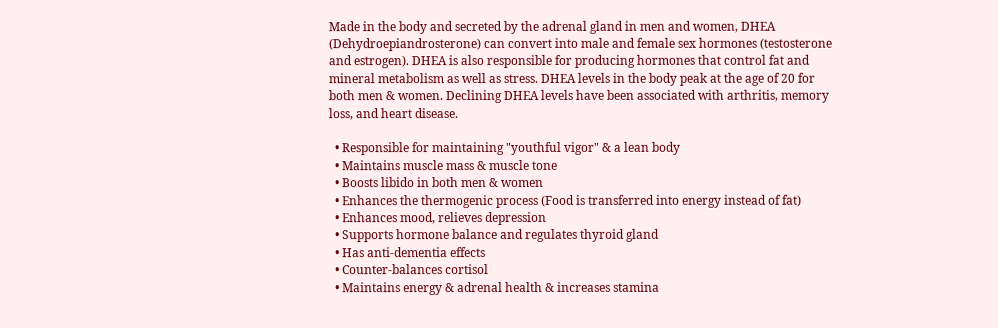Made in the body and secreted by the adrenal gland in men and women, DHEA (Dehydroepiandrosterone) can convert into male and female sex hormones (testosterone and estrogen). DHEA is also responsible for producing hormones that control fat and mineral metabolism as well as stress. DHEA levels in the body peak at the age of 20 for both men & women. Declining DHEA levels have been associated with arthritis, memory loss, and heart disease.

  • Responsible for maintaining "youthful vigor" & a lean body
  • Maintains muscle mass & muscle tone
  • Boosts libido in both men & women
  • Enhances the thermogenic process (Food is transferred into energy instead of fat)
  • Enhances mood, relieves depression
  • Supports hormone balance and regulates thyroid gland
  • Has anti-dementia effects
  • Counter-balances cortisol
  • Maintains energy & adrenal health & increases stamina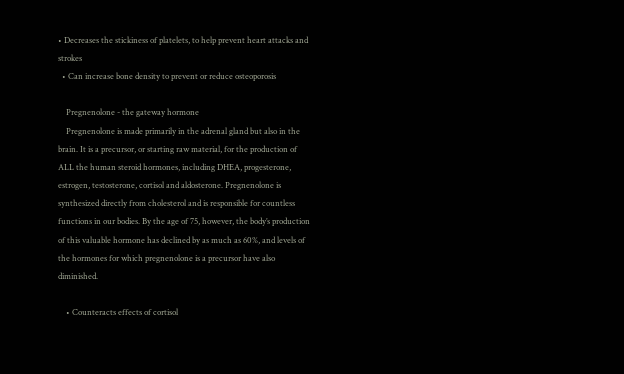• Decreases the stickiness of platelets, to help prevent heart attacks and strokes
  • Can increase bone density to prevent or reduce osteoporosis

    Pregnenolone - the gateway hormone
    Pregnenolone is made primarily in the adrenal gland but also in the brain. It is a precursor, or starting raw material, for the production of ALL the human steroid hormones, including DHEA, progesterone, estrogen, testosterone, cortisol and aldosterone. Pregnenolone is synthesized directly from cholesterol and is responsible for countless functions in our bodies. By the age of 75, however, the body’s production of this valuable hormone has declined by as much as 60%, and levels of the hormones for which pregnenolone is a precursor have also diminished.

    • Counteracts effects of cortisol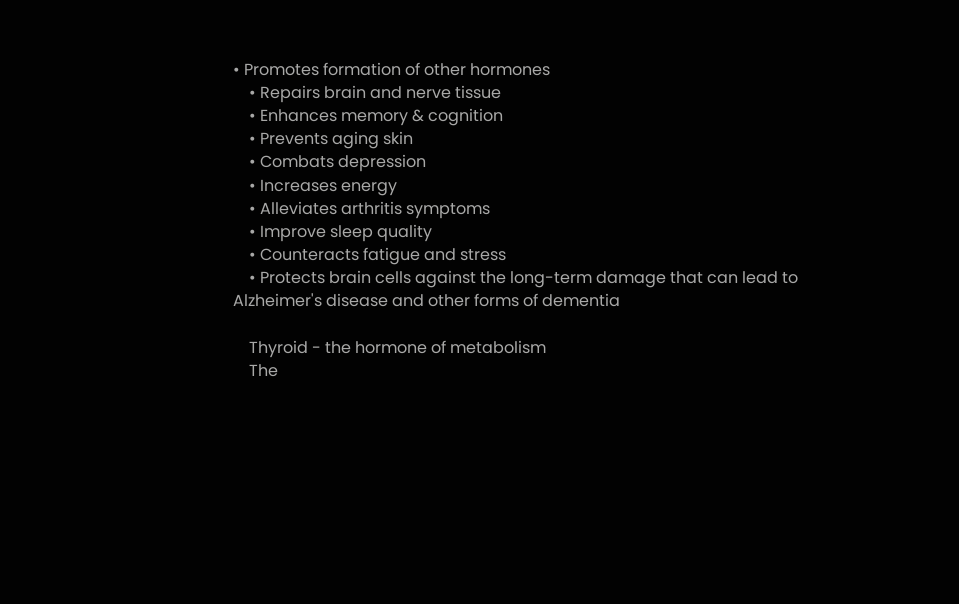• Promotes formation of other hormones
    • Repairs brain and nerve tissue
    • Enhances memory & cognition
    • Prevents aging skin
    • Combats depression
    • Increases energy
    • Alleviates arthritis symptoms
    • Improve sleep quality
    • Counteracts fatigue and stress
    • Protects brain cells against the long-term damage that can lead to Alzheimer's disease and other forms of dementia

    Thyroid - the hormone of metabolism
    The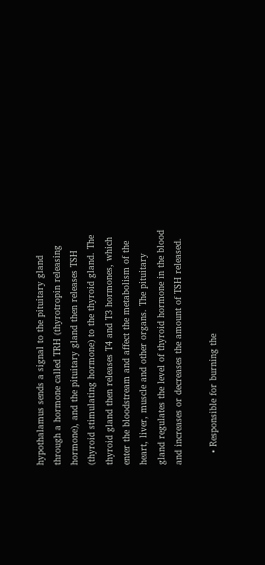hypothalamus sends a signal to the pituitary gland through a hormone called TRH (thyrotropin releasing hormone), and the pituitary gland then releases TSH (thyroid stimulating hormone) to the thyroid gland. The thyroid gland then releases T4 and T3 hormones, which enter the bloodstream and affect the metabolism of the heart, liver, muscle and other organs. The pituitary gland regulates the level of thyroid hormone in the blood and increases or decreases the amount of TSH released.

    • Responsible for burning the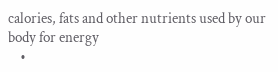calories, fats and other nutrients used by our body for energy
    •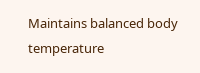Maintains balanced body temperature